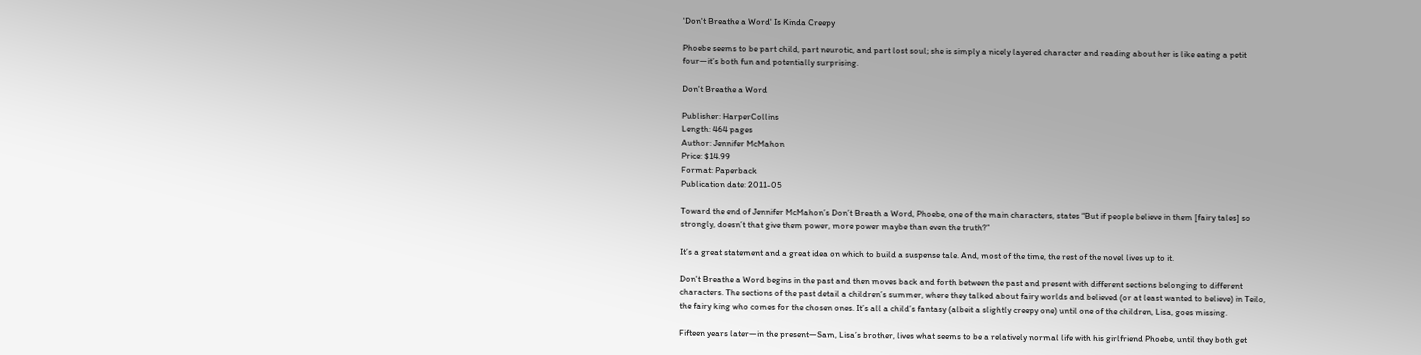'Don't Breathe a Word' Is Kinda Creepy

Phoebe seems to be part child, part neurotic, and part lost soul; she is simply a nicely layered character and reading about her is like eating a petit four—it’s both fun and potentially surprising.

Don't Breathe a Word

Publisher: HarperCollins
Length: 464 pages
Author: Jennifer McMahon
Price: $14.99
Format: Paperback
Publication date: 2011-05

Toward the end of Jennifer McMahon’s Don’t Breath a Word, Phoebe, one of the main characters, states “But if people believe in them [fairy tales] so strongly, doesn’t that give them power, more power maybe than even the truth?”

It’s a great statement and a great idea on which to build a suspense tale. And, most of the time, the rest of the novel lives up to it.

Don't Breathe a Word begins in the past and then moves back and forth between the past and present with different sections belonging to different characters. The sections of the past detail a children’s summer, where they talked about fairy worlds and believed (or at least wanted to believe) in Teilo, the fairy king who comes for the chosen ones. It’s all a child’s fantasy (albeit a slightly creepy one) until one of the children, Lisa, goes missing.

Fifteen years later—in the present—Sam, Lisa’s brother, lives what seems to be a relatively normal life with his girlfriend Phoebe, until they both get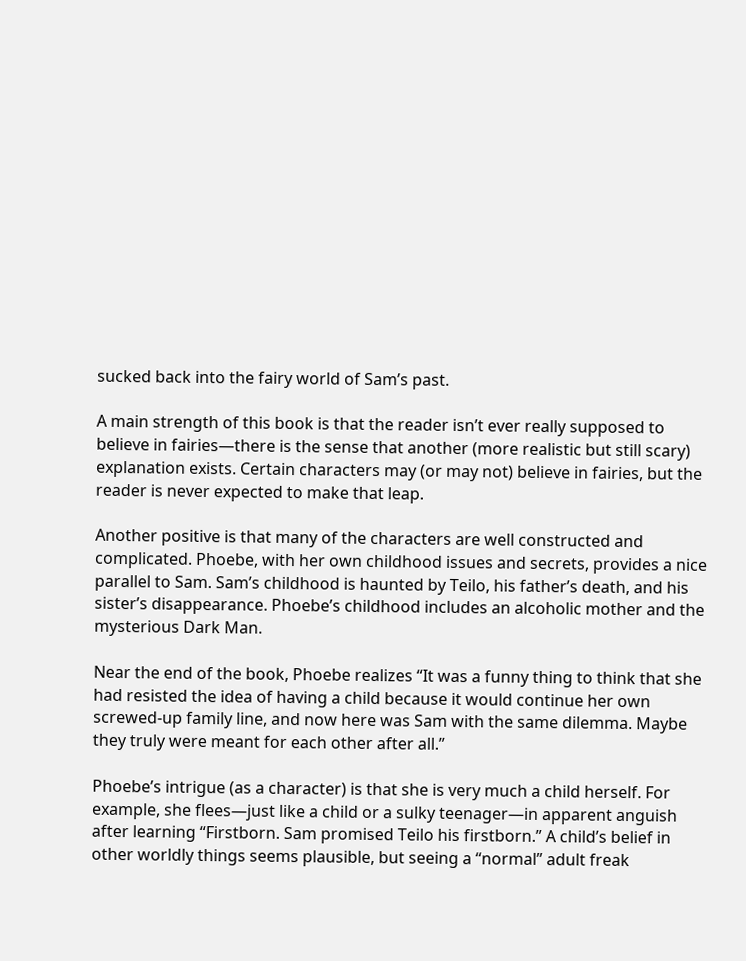sucked back into the fairy world of Sam’s past.

A main strength of this book is that the reader isn’t ever really supposed to believe in fairies—there is the sense that another (more realistic but still scary) explanation exists. Certain characters may (or may not) believe in fairies, but the reader is never expected to make that leap.

Another positive is that many of the characters are well constructed and complicated. Phoebe, with her own childhood issues and secrets, provides a nice parallel to Sam. Sam’s childhood is haunted by Teilo, his father’s death, and his sister’s disappearance. Phoebe’s childhood includes an alcoholic mother and the mysterious Dark Man.

Near the end of the book, Phoebe realizes “It was a funny thing to think that she had resisted the idea of having a child because it would continue her own screwed-up family line, and now here was Sam with the same dilemma. Maybe they truly were meant for each other after all.”

Phoebe’s intrigue (as a character) is that she is very much a child herself. For example, she flees—just like a child or a sulky teenager—in apparent anguish after learning “Firstborn. Sam promised Teilo his firstborn.” A child’s belief in other worldly things seems plausible, but seeing a “normal” adult freak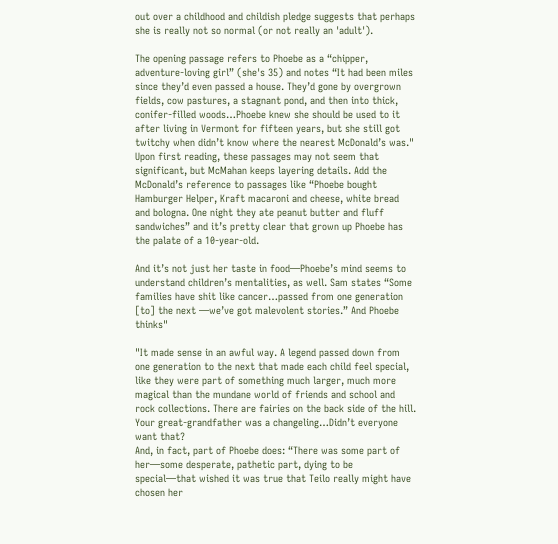out over a childhood and childish pledge suggests that perhaps she is really not so normal (or not really an 'adult').

The opening passage refers to Phoebe as a “chipper, adventure-loving girl” (she's 35) and notes “It had been miles since they’d even passed a house. They’d gone by overgrown fields, cow pastures, a stagnant pond, and then into thick, conifer-filled woods…Phoebe knew she should be used to it after living in Vermont for fifteen years, but she still got twitchy when didn’t know where the nearest McDonald’s was." Upon first reading, these passages may not seem that significant, but McMahan keeps layering details. Add the McDonald’s reference to passages like “Phoebe bought Hamburger Helper, Kraft macaroni and cheese, white bread and bologna. One night they ate peanut butter and fluff sandwiches” and it’s pretty clear that grown up Phoebe has the palate of a 10-year-old.

And it’s not just her taste in food—Phoebe’s mind seems to understand children’s mentalities, as well. Sam states “Some families have shit like cancer…passed from one generation [to] the next —we’ve got malevolent stories.” And Phoebe thinks"

"It made sense in an awful way. A legend passed down from one generation to the next that made each child feel special, like they were part of something much larger, much more magical than the mundane world of friends and school and rock collections. There are fairies on the back side of the hill. Your great-grandfather was a changeling…Didn’t everyone want that?
And, in fact, part of Phoebe does: “There was some part of her—some desperate, pathetic part, dying to be special—that wished it was true that Teilo really might have chosen her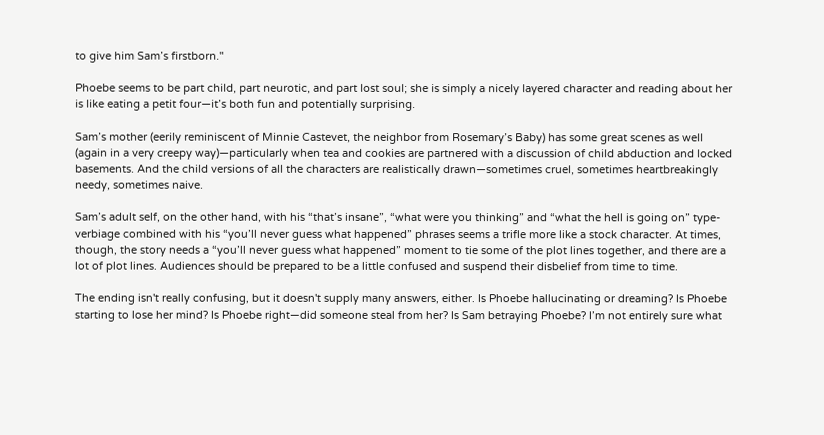to give him Sam’s firstborn."

Phoebe seems to be part child, part neurotic, and part lost soul; she is simply a nicely layered character and reading about her is like eating a petit four—it’s both fun and potentially surprising.

Sam’s mother (eerily reminiscent of Minnie Castevet, the neighbor from Rosemary’s Baby) has some great scenes as well (again in a very creepy way)—particularly when tea and cookies are partnered with a discussion of child abduction and locked basements. And the child versions of all the characters are realistically drawn—sometimes cruel, sometimes heartbreakingly needy, sometimes naive.

Sam’s adult self, on the other hand, with his “that’s insane”, “what were you thinking” and “what the hell is going on” type-verbiage combined with his “you’ll never guess what happened” phrases seems a trifle more like a stock character. At times, though, the story needs a “you’ll never guess what happened” moment to tie some of the plot lines together, and there are a lot of plot lines. Audiences should be prepared to be a little confused and suspend their disbelief from time to time.

The ending isn't really confusing, but it doesn't supply many answers, either. Is Phoebe hallucinating or dreaming? Is Phoebe starting to lose her mind? Is Phoebe right—did someone steal from her? Is Sam betraying Phoebe? I’m not entirely sure what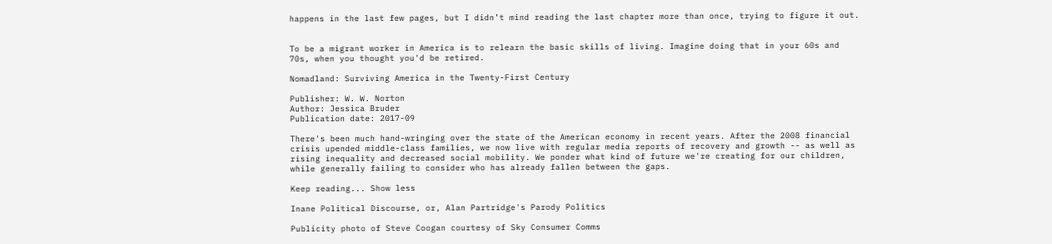happens in the last few pages, but I didn’t mind reading the last chapter more than once, trying to figure it out.


To be a migrant worker in America is to relearn the basic skills of living. Imagine doing that in your 60s and 70s, when you thought you'd be retired.

Nomadland: Surviving America in the Twenty-First Century

Publisher: W. W. Norton
Author: Jessica Bruder
Publication date: 2017-09

There's been much hand-wringing over the state of the American economy in recent years. After the 2008 financial crisis upended middle-class families, we now live with regular media reports of recovery and growth -- as well as rising inequality and decreased social mobility. We ponder what kind of future we're creating for our children, while generally failing to consider who has already fallen between the gaps.

Keep reading... Show less

Inane Political Discourse, or, Alan Partridge's Parody Politics

Publicity photo of Steve Coogan courtesy of Sky Consumer Comms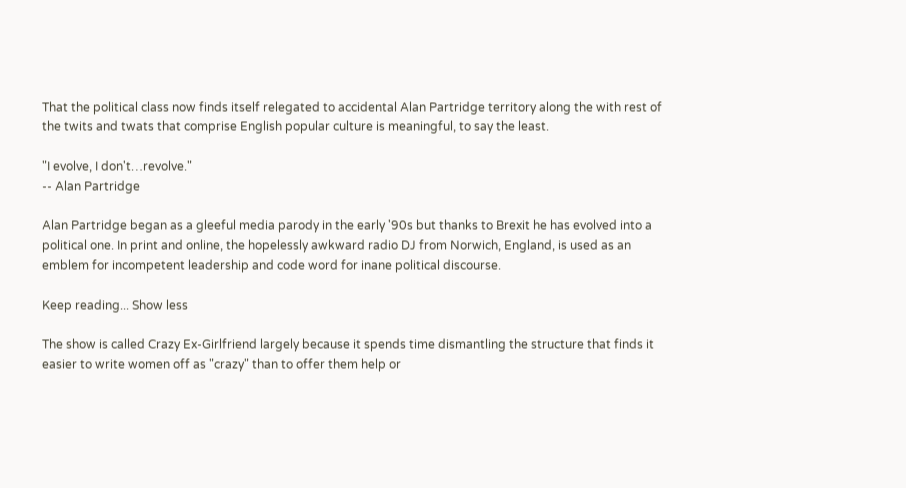That the political class now finds itself relegated to accidental Alan Partridge territory along the with rest of the twits and twats that comprise English popular culture is meaningful, to say the least.

"I evolve, I don't…revolve."
-- Alan Partridge

Alan Partridge began as a gleeful media parody in the early '90s but thanks to Brexit he has evolved into a political one. In print and online, the hopelessly awkward radio DJ from Norwich, England, is used as an emblem for incompetent leadership and code word for inane political discourse.

Keep reading... Show less

The show is called Crazy Ex-Girlfriend largely because it spends time dismantling the structure that finds it easier to write women off as "crazy" than to offer them help or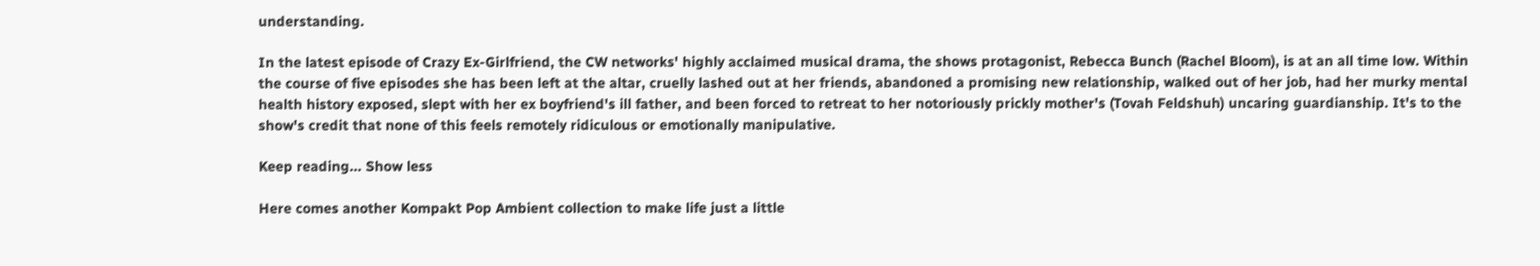understanding.

In the latest episode of Crazy Ex-Girlfriend, the CW networks' highly acclaimed musical drama, the shows protagonist, Rebecca Bunch (Rachel Bloom), is at an all time low. Within the course of five episodes she has been left at the altar, cruelly lashed out at her friends, abandoned a promising new relationship, walked out of her job, had her murky mental health history exposed, slept with her ex boyfriend's ill father, and been forced to retreat to her notoriously prickly mother's (Tovah Feldshuh) uncaring guardianship. It's to the show's credit that none of this feels remotely ridiculous or emotionally manipulative.

Keep reading... Show less

Here comes another Kompakt Pop Ambient collection to make life just a little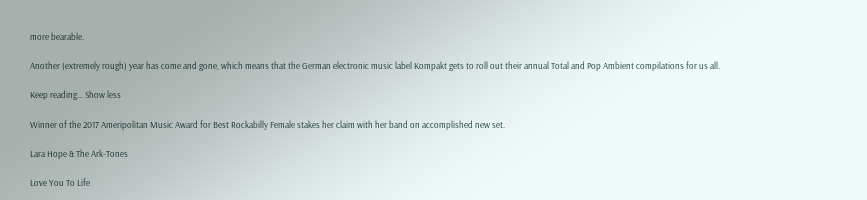more bearable.

Another (extremely rough) year has come and gone, which means that the German electronic music label Kompakt gets to roll out their annual Total and Pop Ambient compilations for us all.

Keep reading... Show less

Winner of the 2017 Ameripolitan Music Award for Best Rockabilly Female stakes her claim with her band on accomplished new set.

Lara Hope & The Ark-Tones

Love You To Life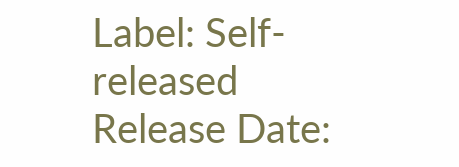Label: Self-released
Release Date: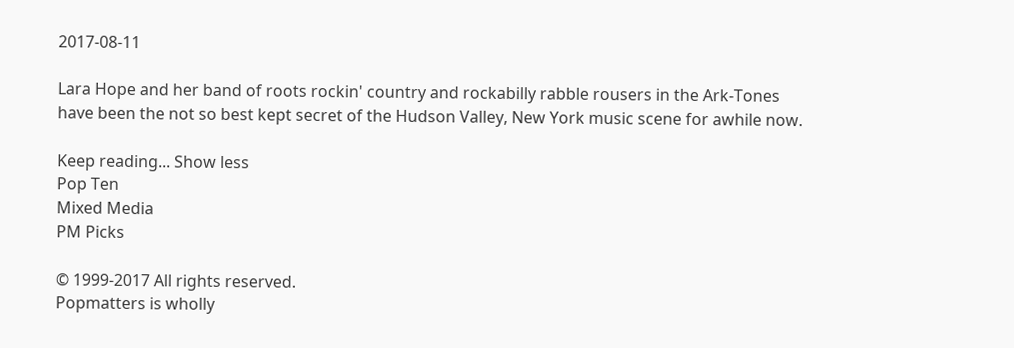2017-08-11

Lara Hope and her band of roots rockin' country and rockabilly rabble rousers in the Ark-Tones have been the not so best kept secret of the Hudson Valley, New York music scene for awhile now.

Keep reading... Show less
Pop Ten
Mixed Media
PM Picks

© 1999-2017 All rights reserved.
Popmatters is wholly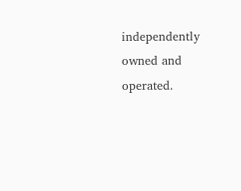independently owned and operated.